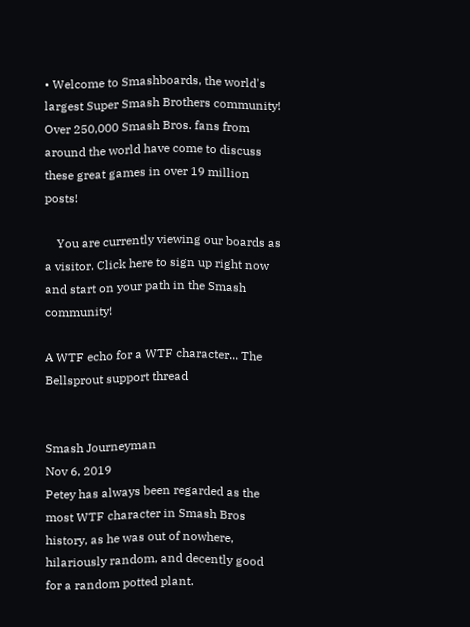• Welcome to Smashboards, the world's largest Super Smash Brothers community! Over 250,000 Smash Bros. fans from around the world have come to discuss these great games in over 19 million posts!

    You are currently viewing our boards as a visitor. Click here to sign up right now and start on your path in the Smash community!

A WTF echo for a WTF character... The Bellsprout support thread


Smash Journeyman
Nov 6, 2019
Petey has always been regarded as the most WTF character in Smash Bros history, as he was out of nowhere, hilariously random, and decently good for a random potted plant.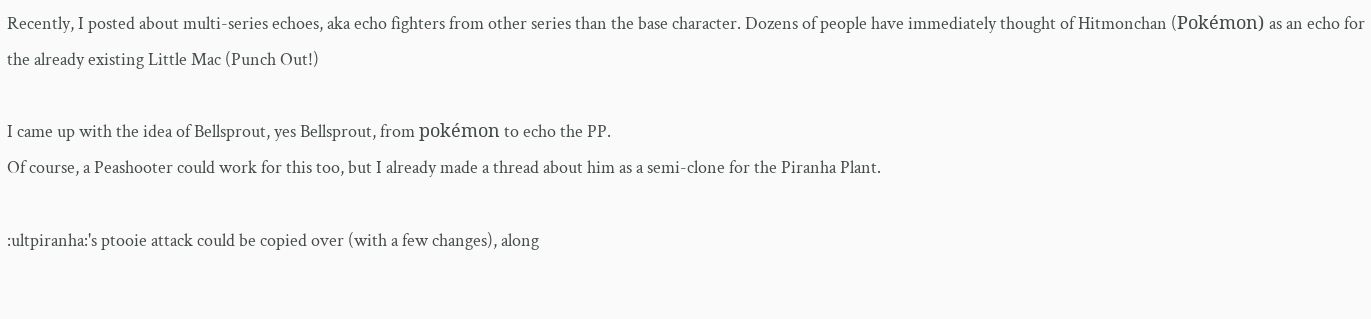Recently, I posted about multi-series echoes, aka echo fighters from other series than the base character. Dozens of people have immediately thought of Hitmonchan (Pokémon) as an echo for the already existing Little Mac (Punch Out!)

I came up with the idea of Bellsprout, yes Bellsprout, from pokémon to echo the PP.
Of course, a Peashooter could work for this too, but I already made a thread about him as a semi-clone for the Piranha Plant.

:ultpiranha:'s ptooie attack could be copied over (with a few changes), along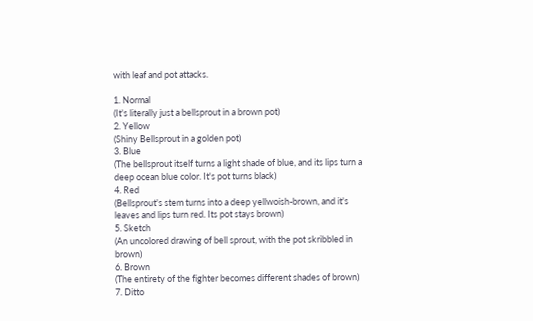with leaf and pot attacks.

1. Normal
(It's literally just a bellsprout in a brown pot)
2. Yellow
(Shiny Bellsprout in a golden pot)
3. Blue
(The bellsprout itself turns a light shade of blue, and its lips turn a deep ocean blue color. It's pot turns black)
4. Red
(Bellsprout's stem turns into a deep yellwoish-brown, and it's leaves and lips turn red. Its pot stays brown)
5. Sketch
(An uncolored drawing of bell sprout, with the pot skribbled in brown)
6. Brown
(The entirety of the fighter becomes different shades of brown)
7. Ditto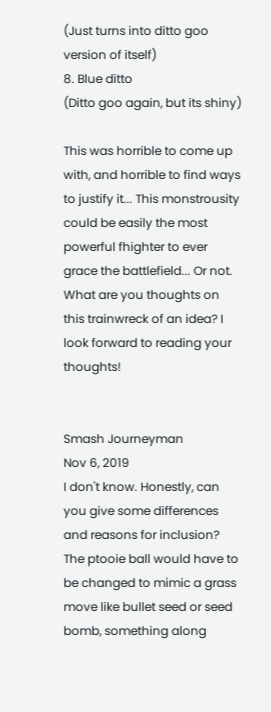(Just turns into ditto goo version of itself)
8. Blue ditto
(Ditto goo again, but its shiny)

This was horrible to come up with, and horrible to find ways to justify it... This monstrousity could be easily the most powerful fhighter to ever grace the battlefield... Or not.
What are you thoughts on this trainwreck of an idea? I look forward to reading your thoughts!


Smash Journeyman
Nov 6, 2019
I don't know. Honestly, can you give some differences and reasons for inclusion?
The ptooie ball would have to be changed to mimic a grass move like bullet seed or seed bomb, something along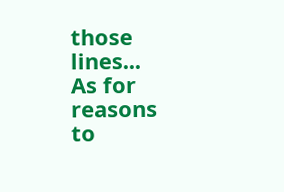those lines...
As for reasons to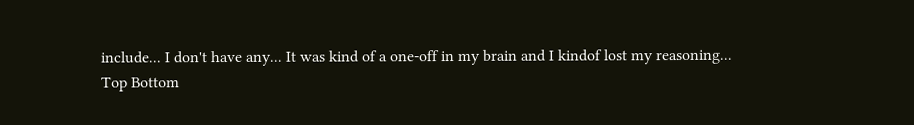include... I don't have any... It was kind of a one-off in my brain and I kindof lost my reasoning...
Top Bottom